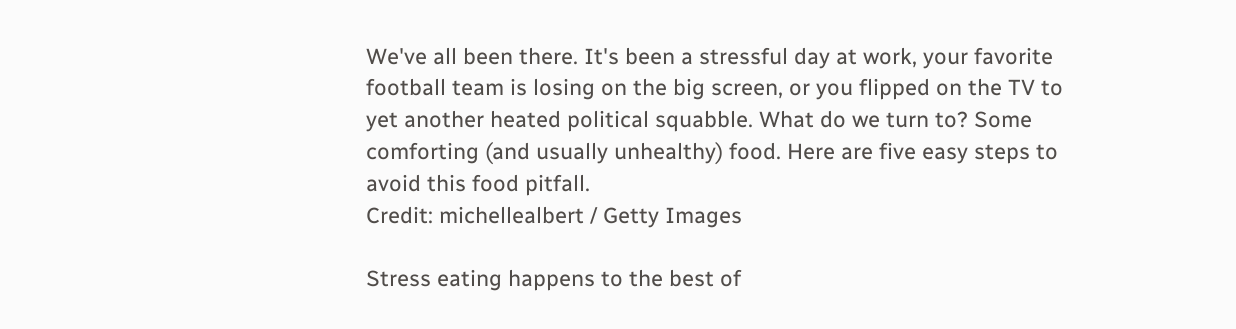We've all been there. It's been a stressful day at work, your favorite football team is losing on the big screen, or you flipped on the TV to yet another heated political squabble. What do we turn to? Some comforting (and usually unhealthy) food. Here are five easy steps to avoid this food pitfall.
Credit: michellealbert / Getty Images

Stress eating happens to the best of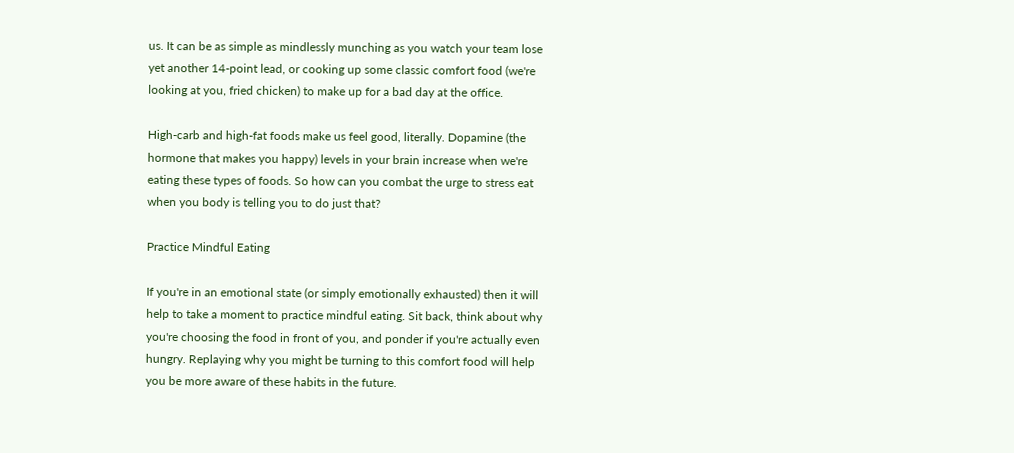us. It can be as simple as mindlessly munching as you watch your team lose yet another 14-point lead, or cooking up some classic comfort food (we're looking at you, fried chicken) to make up for a bad day at the office.

High-carb and high-fat foods make us feel good, literally. Dopamine (the hormone that makes you happy) levels in your brain increase when we're eating these types of foods. So how can you combat the urge to stress eat when you body is telling you to do just that?

Practice Mindful Eating

If you're in an emotional state (or simply emotionally exhausted) then it will help to take a moment to practice mindful eating. Sit back, think about why you're choosing the food in front of you, and ponder if you're actually even hungry. Replaying why you might be turning to this comfort food will help you be more aware of these habits in the future.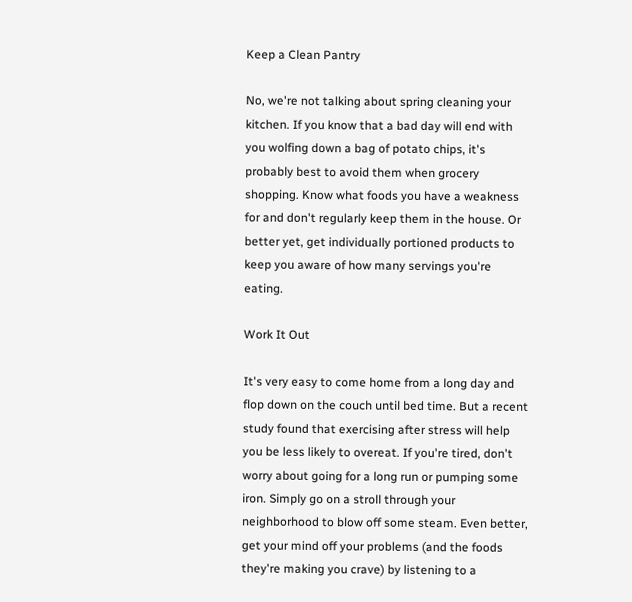Keep a Clean Pantry

No, we're not talking about spring cleaning your kitchen. If you know that a bad day will end with you wolfing down a bag of potato chips, it's probably best to avoid them when grocery shopping. Know what foods you have a weakness for and don't regularly keep them in the house. Or better yet, get individually portioned products to keep you aware of how many servings you're eating.

Work It Out

It's very easy to come home from a long day and flop down on the couch until bed time. But a recent study found that exercising after stress will help you be less likely to overeat. If you're tired, don't worry about going for a long run or pumping some iron. Simply go on a stroll through your neighborhood to blow off some steam. Even better, get your mind off your problems (and the foods they're making you crave) by listening to a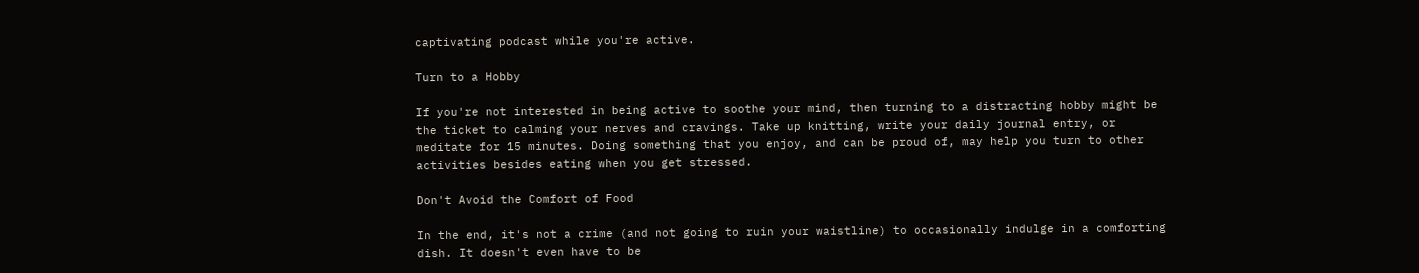captivating podcast while you're active.

Turn to a Hobby

If you're not interested in being active to soothe your mind, then turning to a distracting hobby might be the ticket to calming your nerves and cravings. Take up knitting, write your daily journal entry, or meditate for 15 minutes. Doing something that you enjoy, and can be proud of, may help you turn to other activities besides eating when you get stressed.

Don't Avoid the Comfort of Food

In the end, it's not a crime (and not going to ruin your waistline) to occasionally indulge in a comforting dish. It doesn't even have to be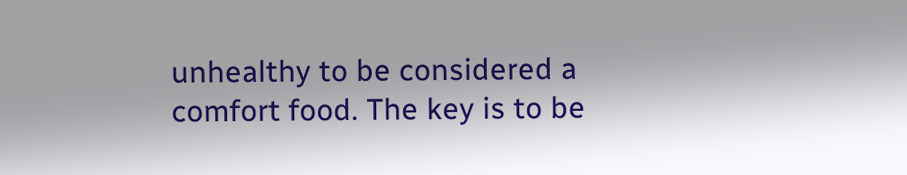unhealthy to be considered a comfort food. The key is to be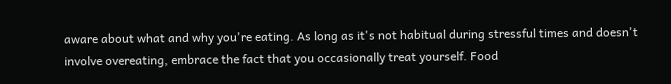aware about what and why you're eating. As long as it's not habitual during stressful times and doesn't involve overeating, embrace the fact that you occasionally treat yourself. Food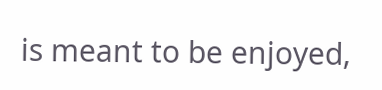is meant to be enjoyed,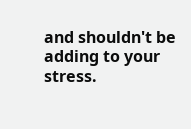and shouldn't be adding to your stress.